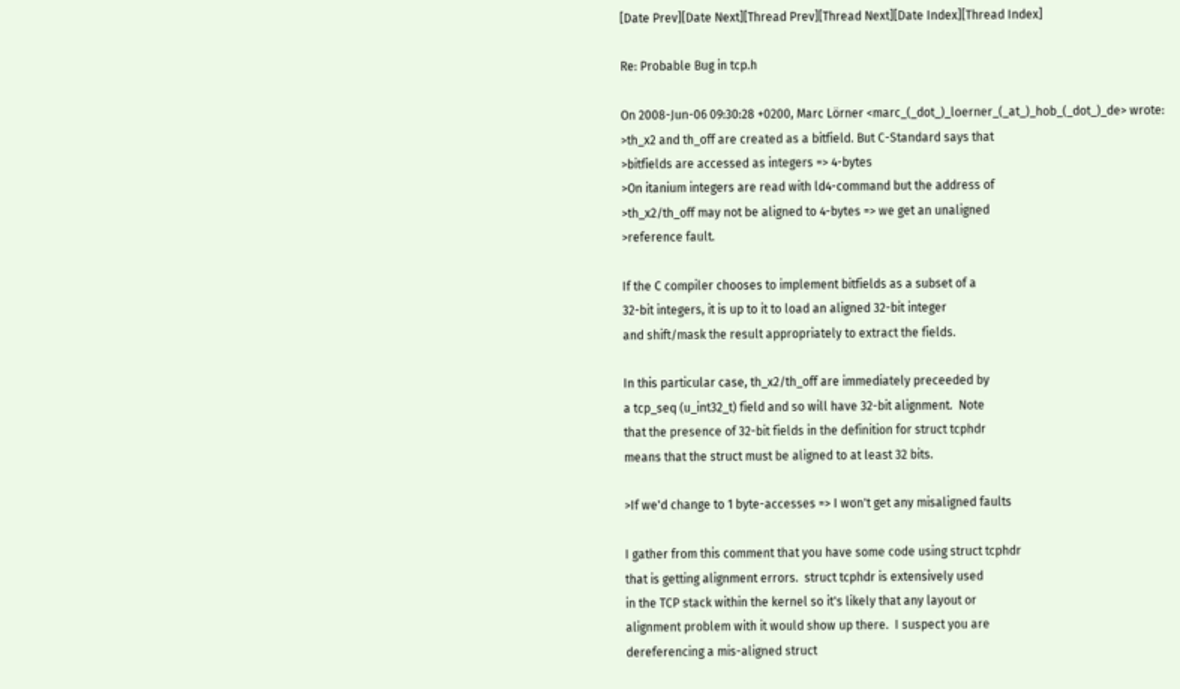[Date Prev][Date Next][Thread Prev][Thread Next][Date Index][Thread Index]

Re: Probable Bug in tcp.h

On 2008-Jun-06 09:30:28 +0200, Marc Lörner <marc_(_dot_)_loerner_(_at_)_hob_(_dot_)_de> wrote:
>th_x2 and th_off are created as a bitfield. But C-Standard says that
>bitfields are accessed as integers => 4-bytes
>On itanium integers are read with ld4-command but the address of
>th_x2/th_off may not be aligned to 4-bytes => we get an unaligned
>reference fault.

If the C compiler chooses to implement bitfields as a subset of a
32-bit integers, it is up to it to load an aligned 32-bit integer
and shift/mask the result appropriately to extract the fields.

In this particular case, th_x2/th_off are immediately preceeded by
a tcp_seq (u_int32_t) field and so will have 32-bit alignment.  Note
that the presence of 32-bit fields in the definition for struct tcphdr
means that the struct must be aligned to at least 32 bits.

>If we'd change to 1 byte-accesses => I won't get any misaligned faults

I gather from this comment that you have some code using struct tcphdr
that is getting alignment errors.  struct tcphdr is extensively used
in the TCP stack within the kernel so it's likely that any layout or
alignment problem with it would show up there.  I suspect you are
dereferencing a mis-aligned struct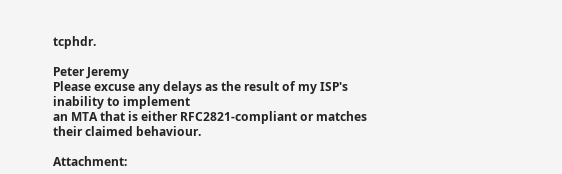tcphdr.

Peter Jeremy
Please excuse any delays as the result of my ISP's inability to implement
an MTA that is either RFC2821-compliant or matches their claimed behaviour.

Attachment: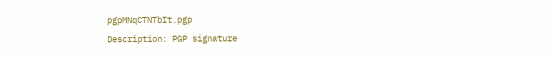pgpMNqCTNTbIt.pgp
Description: PGP signature